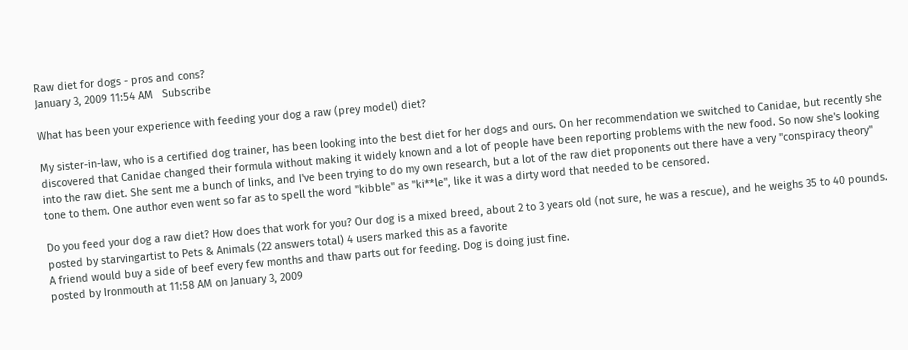Raw diet for dogs - pros and cons?
January 3, 2009 11:54 AM   Subscribe

What has been your experience with feeding your dog a raw (prey model) diet?

My sister-in-law, who is a certified dog trainer, has been looking into the best diet for her dogs and ours. On her recommendation we switched to Canidae, but recently she discovered that Canidae changed their formula without making it widely known and a lot of people have been reporting problems with the new food. So now she's looking into the raw diet. She sent me a bunch of links, and I've been trying to do my own research, but a lot of the raw diet proponents out there have a very "conspiracy theory" tone to them. One author even went so far as to spell the word "kibble" as "ki**le", like it was a dirty word that needed to be censored.

Do you feed your dog a raw diet? How does that work for you? Our dog is a mixed breed, about 2 to 3 years old (not sure, he was a rescue), and he weighs 35 to 40 pounds.
posted by starvingartist to Pets & Animals (22 answers total) 4 users marked this as a favorite
A friend would buy a side of beef every few months and thaw parts out for feeding. Dog is doing just fine.
posted by Ironmouth at 11:58 AM on January 3, 2009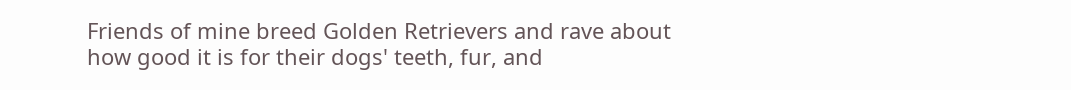Friends of mine breed Golden Retrievers and rave about how good it is for their dogs' teeth, fur, and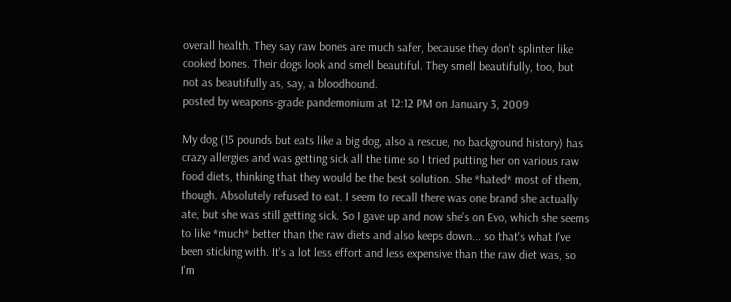overall health. They say raw bones are much safer, because they don't splinter like cooked bones. Their dogs look and smell beautiful. They smell beautifully, too, but not as beautifully as, say, a bloodhound.
posted by weapons-grade pandemonium at 12:12 PM on January 3, 2009

My dog (15 pounds but eats like a big dog, also a rescue, no background history) has crazy allergies and was getting sick all the time so I tried putting her on various raw food diets, thinking that they would be the best solution. She *hated* most of them, though. Absolutely refused to eat. I seem to recall there was one brand she actually ate, but she was still getting sick. So I gave up and now she's on Evo, which she seems to like *much* better than the raw diets and also keeps down... so that's what I've been sticking with. It's a lot less effort and less expensive than the raw diet was, so I'm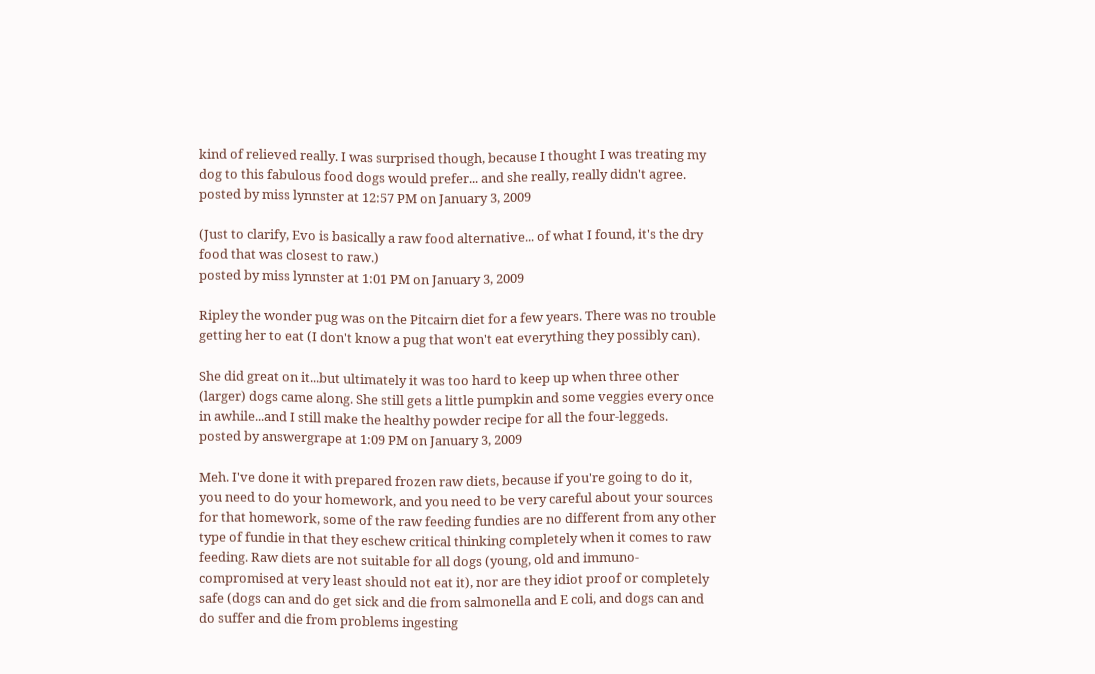kind of relieved really. I was surprised though, because I thought I was treating my dog to this fabulous food dogs would prefer... and she really, really didn't agree.
posted by miss lynnster at 12:57 PM on January 3, 2009

(Just to clarify, Evo is basically a raw food alternative... of what I found, it's the dry food that was closest to raw.)
posted by miss lynnster at 1:01 PM on January 3, 2009

Ripley the wonder pug was on the Pitcairn diet for a few years. There was no trouble getting her to eat (I don't know a pug that won't eat everything they possibly can).

She did great on it...but ultimately it was too hard to keep up when three other (larger) dogs came along. She still gets a little pumpkin and some veggies every once in awhile...and I still make the healthy powder recipe for all the four-leggeds.
posted by answergrape at 1:09 PM on January 3, 2009

Meh. I've done it with prepared frozen raw diets, because if you're going to do it, you need to do your homework, and you need to be very careful about your sources for that homework, some of the raw feeding fundies are no different from any other type of fundie in that they eschew critical thinking completely when it comes to raw feeding. Raw diets are not suitable for all dogs (young, old and immuno-compromised at very least should not eat it), nor are they idiot proof or completely safe (dogs can and do get sick and die from salmonella and E coli, and dogs can and do suffer and die from problems ingesting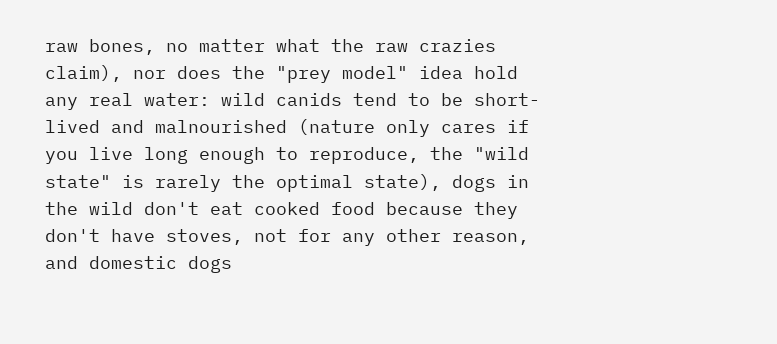raw bones, no matter what the raw crazies claim), nor does the "prey model" idea hold any real water: wild canids tend to be short-lived and malnourished (nature only cares if you live long enough to reproduce, the "wild state" is rarely the optimal state), dogs in the wild don't eat cooked food because they don't have stoves, not for any other reason, and domestic dogs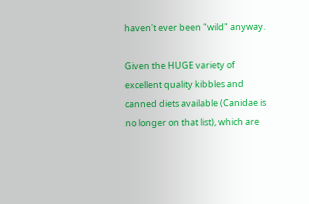haven't ever been "wild" anyway.

Given the HUGE variety of excellent quality kibbles and canned diets available (Canidae is no longer on that list), which are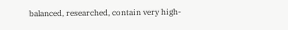balanced, researched, contain very high-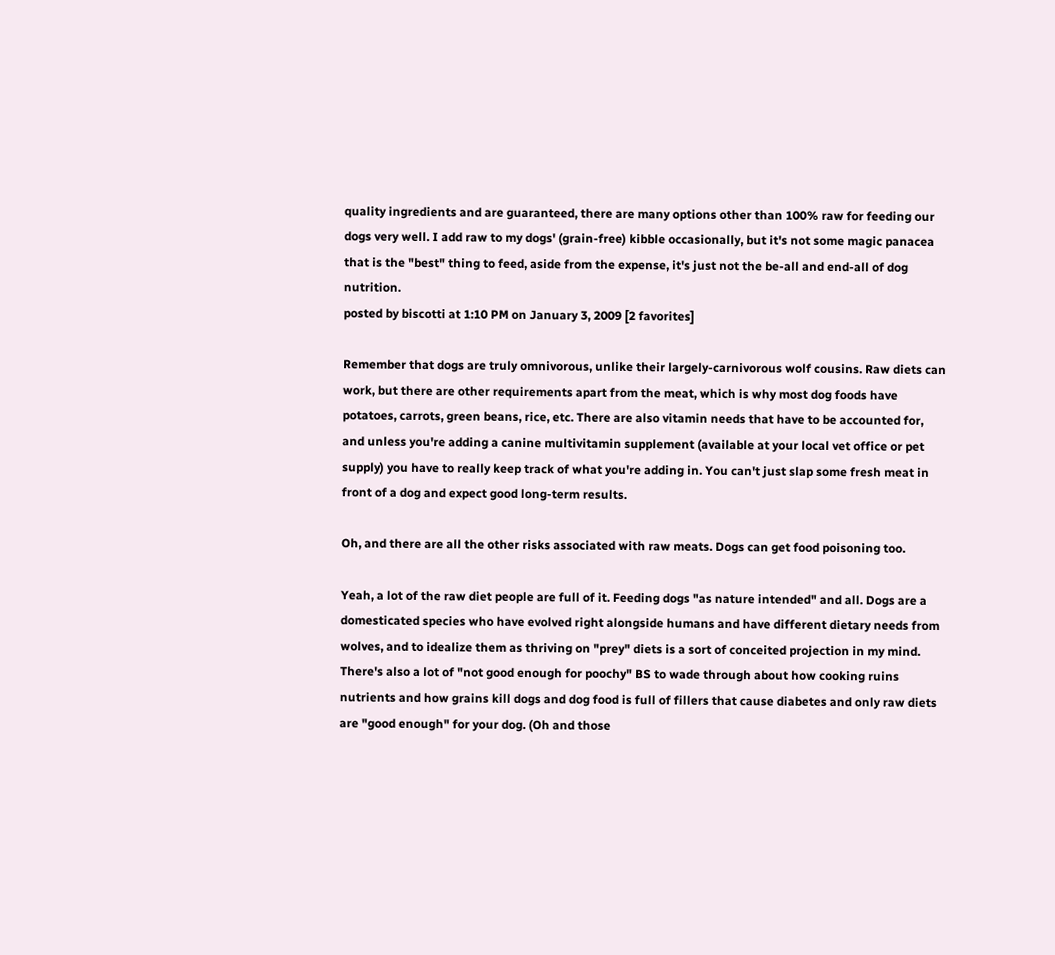quality ingredients and are guaranteed, there are many options other than 100% raw for feeding our dogs very well. I add raw to my dogs' (grain-free) kibble occasionally, but it's not some magic panacea that is the "best" thing to feed, aside from the expense, it's just not the be-all and end-all of dog nutrition.
posted by biscotti at 1:10 PM on January 3, 2009 [2 favorites]

Remember that dogs are truly omnivorous, unlike their largely-carnivorous wolf cousins. Raw diets can work, but there are other requirements apart from the meat, which is why most dog foods have potatoes, carrots, green beans, rice, etc. There are also vitamin needs that have to be accounted for, and unless you're adding a canine multivitamin supplement (available at your local vet office or pet supply) you have to really keep track of what you're adding in. You can't just slap some fresh meat in front of a dog and expect good long-term results.

Oh, and there are all the other risks associated with raw meats. Dogs can get food poisoning too.

Yeah, a lot of the raw diet people are full of it. Feeding dogs "as nature intended" and all. Dogs are a domesticated species who have evolved right alongside humans and have different dietary needs from wolves, and to idealize them as thriving on "prey" diets is a sort of conceited projection in my mind. There's also a lot of "not good enough for poochy" BS to wade through about how cooking ruins nutrients and how grains kill dogs and dog food is full of fillers that cause diabetes and only raw diets are "good enough" for your dog. (Oh and those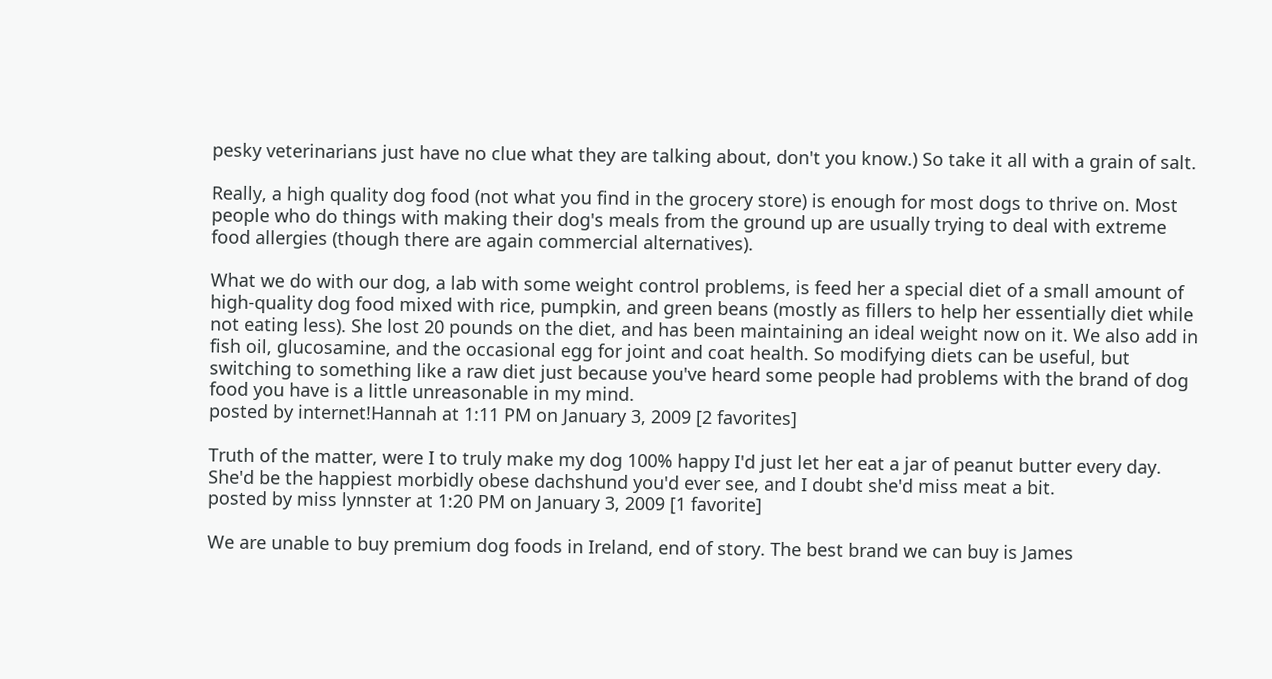pesky veterinarians just have no clue what they are talking about, don't you know.) So take it all with a grain of salt.

Really, a high quality dog food (not what you find in the grocery store) is enough for most dogs to thrive on. Most people who do things with making their dog's meals from the ground up are usually trying to deal with extreme food allergies (though there are again commercial alternatives).

What we do with our dog, a lab with some weight control problems, is feed her a special diet of a small amount of high-quality dog food mixed with rice, pumpkin, and green beans (mostly as fillers to help her essentially diet while not eating less). She lost 20 pounds on the diet, and has been maintaining an ideal weight now on it. We also add in fish oil, glucosamine, and the occasional egg for joint and coat health. So modifying diets can be useful, but switching to something like a raw diet just because you've heard some people had problems with the brand of dog food you have is a little unreasonable in my mind.
posted by internet!Hannah at 1:11 PM on January 3, 2009 [2 favorites]

Truth of the matter, were I to truly make my dog 100% happy I'd just let her eat a jar of peanut butter every day. She'd be the happiest morbidly obese dachshund you'd ever see, and I doubt she'd miss meat a bit.
posted by miss lynnster at 1:20 PM on January 3, 2009 [1 favorite]

We are unable to buy premium dog foods in Ireland, end of story. The best brand we can buy is James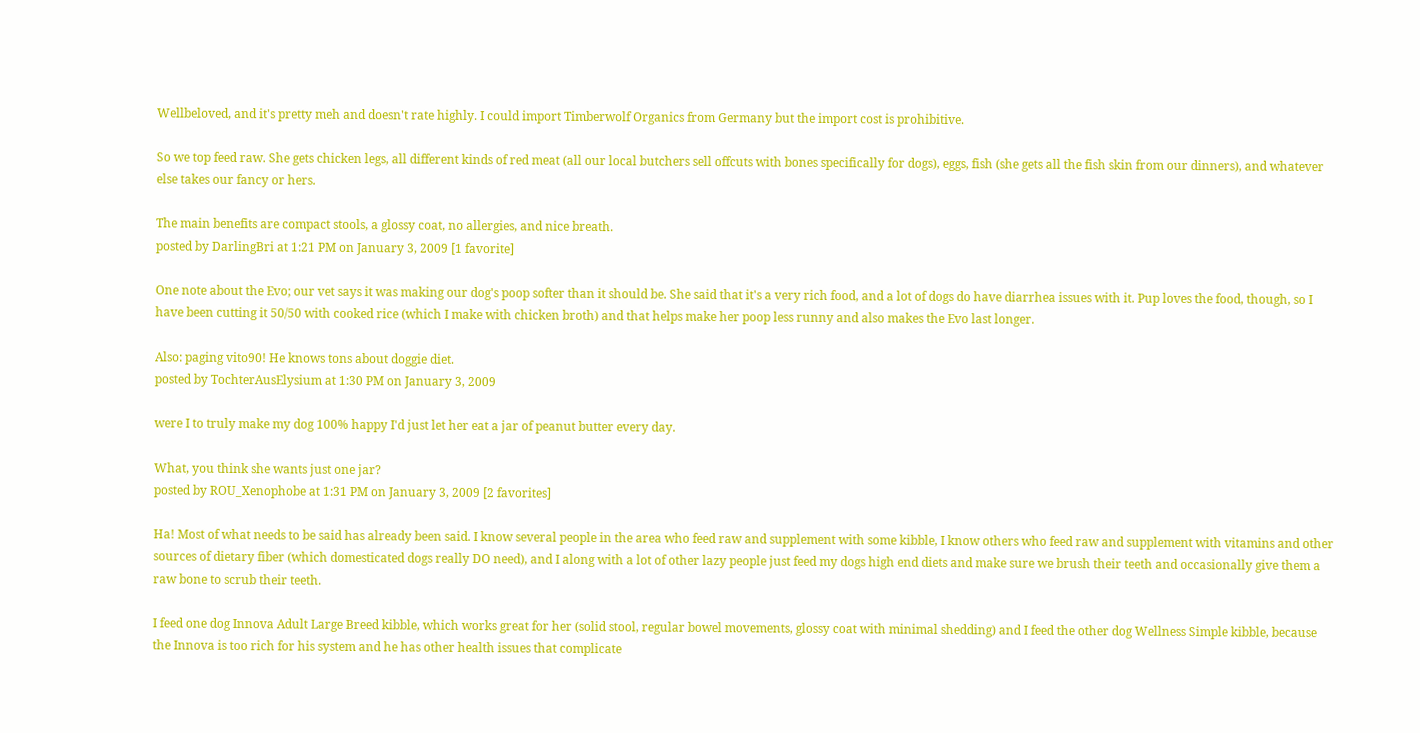Wellbeloved, and it's pretty meh and doesn't rate highly. I could import Timberwolf Organics from Germany but the import cost is prohibitive.

So we top feed raw. She gets chicken legs, all different kinds of red meat (all our local butchers sell offcuts with bones specifically for dogs), eggs, fish (she gets all the fish skin from our dinners), and whatever else takes our fancy or hers.

The main benefits are compact stools, a glossy coat, no allergies, and nice breath.
posted by DarlingBri at 1:21 PM on January 3, 2009 [1 favorite]

One note about the Evo; our vet says it was making our dog's poop softer than it should be. She said that it's a very rich food, and a lot of dogs do have diarrhea issues with it. Pup loves the food, though, so I have been cutting it 50/50 with cooked rice (which I make with chicken broth) and that helps make her poop less runny and also makes the Evo last longer.

Also: paging vito90! He knows tons about doggie diet.
posted by TochterAusElysium at 1:30 PM on January 3, 2009

were I to truly make my dog 100% happy I'd just let her eat a jar of peanut butter every day.

What, you think she wants just one jar?
posted by ROU_Xenophobe at 1:31 PM on January 3, 2009 [2 favorites]

Ha! Most of what needs to be said has already been said. I know several people in the area who feed raw and supplement with some kibble, I know others who feed raw and supplement with vitamins and other sources of dietary fiber (which domesticated dogs really DO need), and I along with a lot of other lazy people just feed my dogs high end diets and make sure we brush their teeth and occasionally give them a raw bone to scrub their teeth.

I feed one dog Innova Adult Large Breed kibble, which works great for her (solid stool, regular bowel movements, glossy coat with minimal shedding) and I feed the other dog Wellness Simple kibble, because the Innova is too rich for his system and he has other health issues that complicate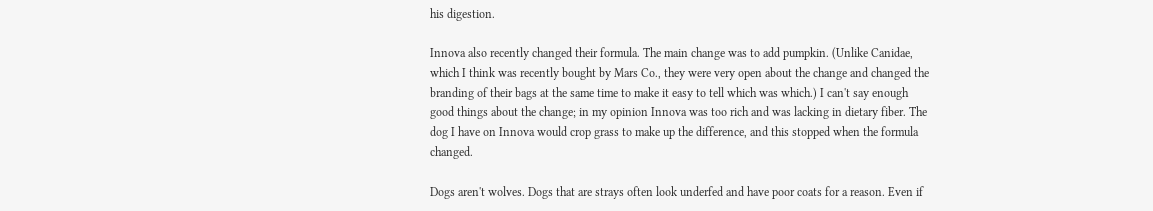his digestion.

Innova also recently changed their formula. The main change was to add pumpkin. (Unlike Canidae, which I think was recently bought by Mars Co., they were very open about the change and changed the branding of their bags at the same time to make it easy to tell which was which.) I can't say enough good things about the change; in my opinion Innova was too rich and was lacking in dietary fiber. The dog I have on Innova would crop grass to make up the difference, and this stopped when the formula changed.

Dogs aren't wolves. Dogs that are strays often look underfed and have poor coats for a reason. Even if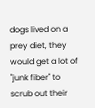dogs lived on a prey diet, they would get a lot of "junk fiber" to scrub out their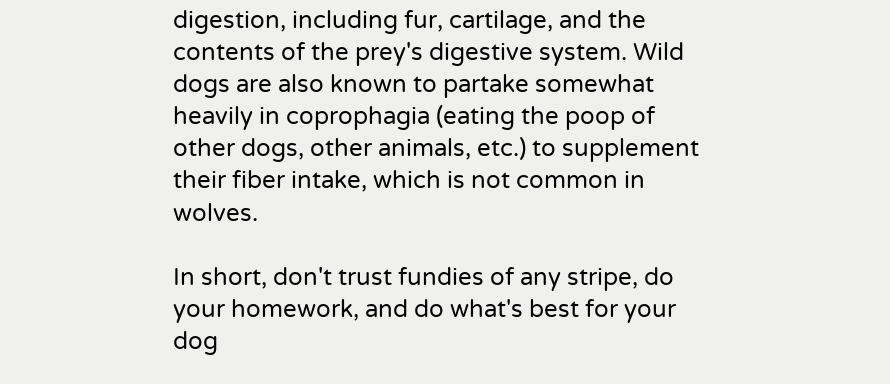digestion, including fur, cartilage, and the contents of the prey's digestive system. Wild dogs are also known to partake somewhat heavily in coprophagia (eating the poop of other dogs, other animals, etc.) to supplement their fiber intake, which is not common in wolves.

In short, don't trust fundies of any stripe, do your homework, and do what's best for your dog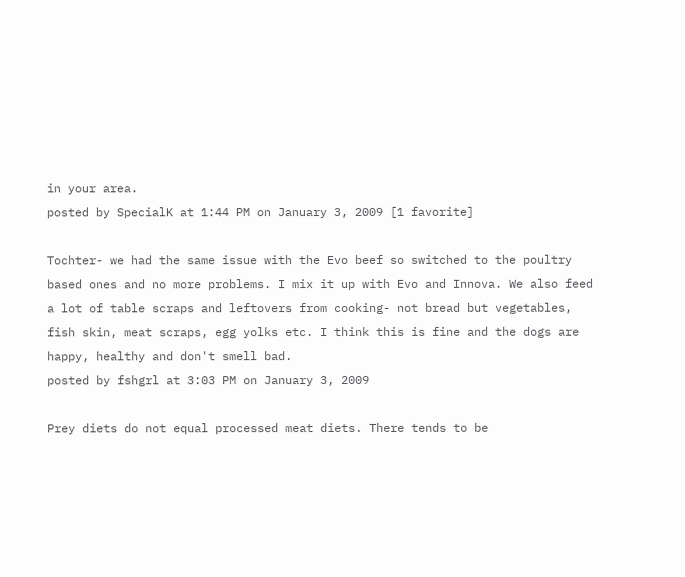in your area.
posted by SpecialK at 1:44 PM on January 3, 2009 [1 favorite]

Tochter- we had the same issue with the Evo beef so switched to the poultry based ones and no more problems. I mix it up with Evo and Innova. We also feed a lot of table scraps and leftovers from cooking- not bread but vegetables, fish skin, meat scraps, egg yolks etc. I think this is fine and the dogs are happy, healthy and don't smell bad.
posted by fshgrl at 3:03 PM on January 3, 2009

Prey diets do not equal processed meat diets. There tends to be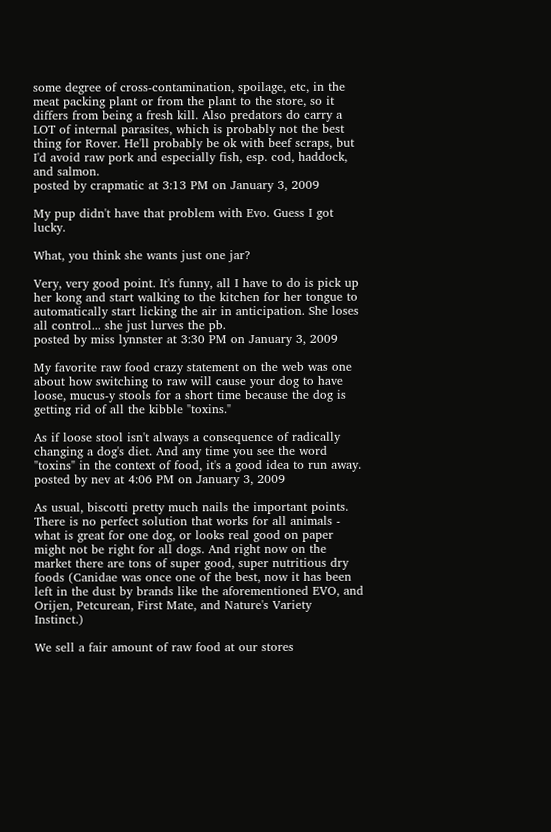some degree of cross-contamination, spoilage, etc, in the meat packing plant or from the plant to the store, so it differs from being a fresh kill. Also predators do carry a LOT of internal parasites, which is probably not the best thing for Rover. He'll probably be ok with beef scraps, but I'd avoid raw pork and especially fish, esp. cod, haddock, and salmon.
posted by crapmatic at 3:13 PM on January 3, 2009

My pup didn't have that problem with Evo. Guess I got lucky.

What, you think she wants just one jar?

Very, very good point. It's funny, all I have to do is pick up her kong and start walking to the kitchen for her tongue to automatically start licking the air in anticipation. She loses all control... she just lurves the pb.
posted by miss lynnster at 3:30 PM on January 3, 2009

My favorite raw food crazy statement on the web was one about how switching to raw will cause your dog to have loose, mucus-y stools for a short time because the dog is getting rid of all the kibble "toxins."

As if loose stool isn't always a consequence of radically changing a dog's diet. And any time you see the word "toxins" in the context of food, it's a good idea to run away.
posted by nev at 4:06 PM on January 3, 2009

As usual, biscotti pretty much nails the important points. There is no perfect solution that works for all animals - what is great for one dog, or looks real good on paper might not be right for all dogs. And right now on the market there are tons of super good, super nutritious dry foods (Canidae was once one of the best, now it has been left in the dust by brands like the aforementioned EVO, and Orijen, Petcurean, First Mate, and Nature's Variety Instinct.)

We sell a fair amount of raw food at our stores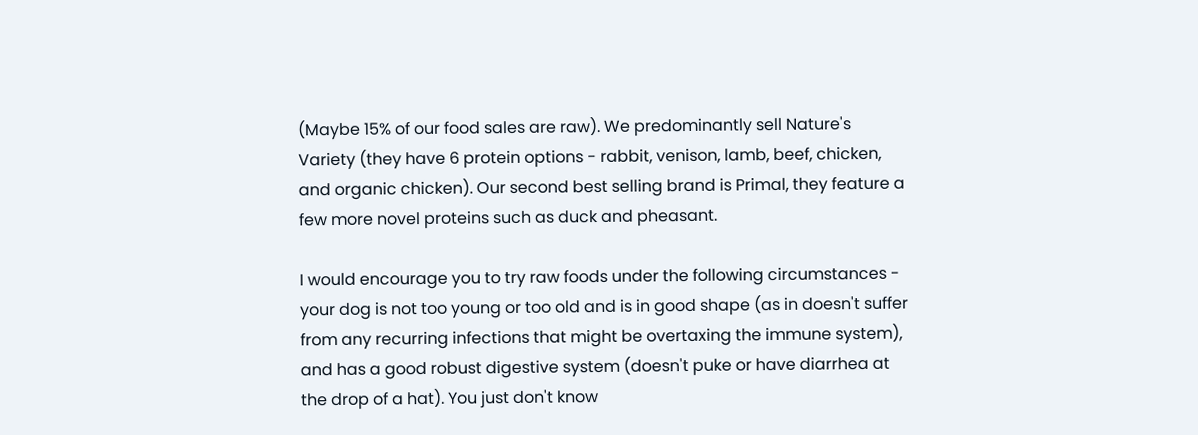(Maybe 15% of our food sales are raw). We predominantly sell Nature's Variety (they have 6 protein options - rabbit, venison, lamb, beef, chicken, and organic chicken). Our second best selling brand is Primal, they feature a few more novel proteins such as duck and pheasant.

I would encourage you to try raw foods under the following circumstances - your dog is not too young or too old and is in good shape (as in doesn't suffer from any recurring infections that might be overtaxing the immune system), and has a good robust digestive system (doesn't puke or have diarrhea at the drop of a hat). You just don't know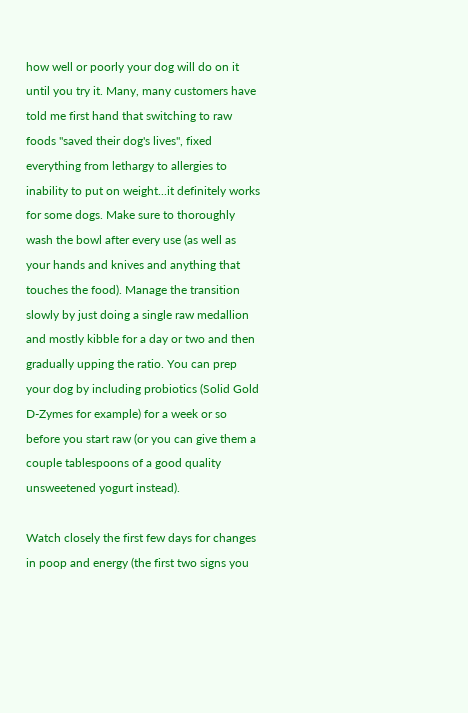how well or poorly your dog will do on it until you try it. Many, many customers have told me first hand that switching to raw foods "saved their dog's lives", fixed everything from lethargy to allergies to inability to put on weight...it definitely works for some dogs. Make sure to thoroughly wash the bowl after every use (as well as your hands and knives and anything that touches the food). Manage the transition slowly by just doing a single raw medallion and mostly kibble for a day or two and then gradually upping the ratio. You can prep your dog by including probiotics (Solid Gold D-Zymes for example) for a week or so before you start raw (or you can give them a couple tablespoons of a good quality unsweetened yogurt instead).

Watch closely the first few days for changes in poop and energy (the first two signs you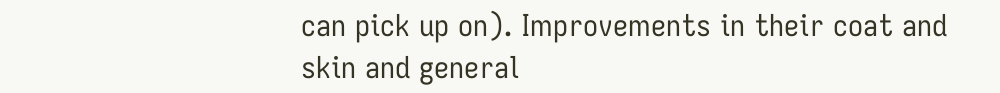can pick up on). Improvements in their coat and skin and general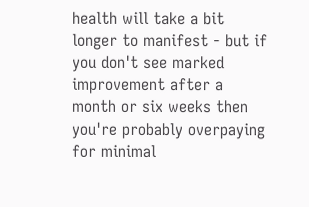health will take a bit longer to manifest - but if you don't see marked improvement after a month or six weeks then you're probably overpaying for minimal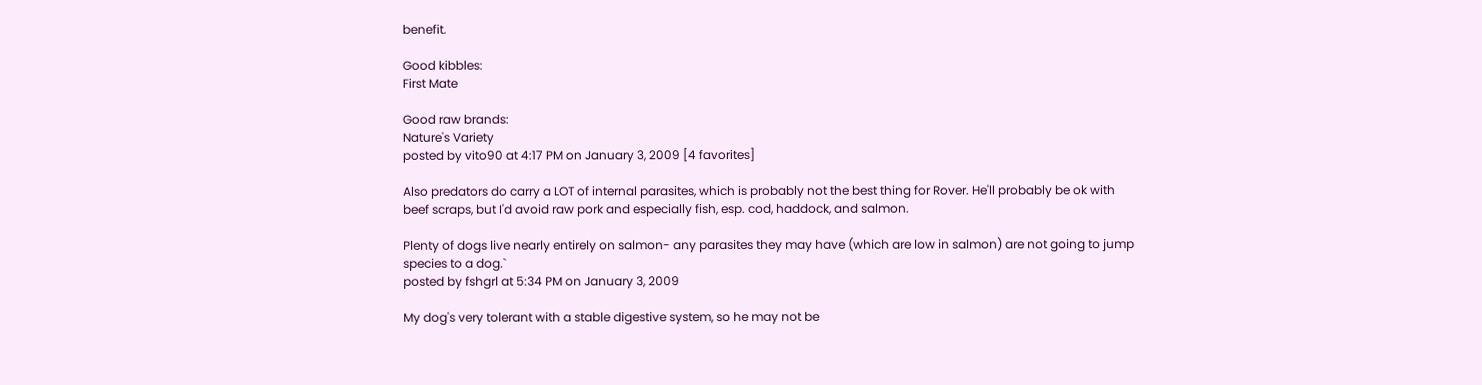benefit.

Good kibbles:
First Mate

Good raw brands:
Nature's Variety
posted by vito90 at 4:17 PM on January 3, 2009 [4 favorites]

Also predators do carry a LOT of internal parasites, which is probably not the best thing for Rover. He'll probably be ok with beef scraps, but I'd avoid raw pork and especially fish, esp. cod, haddock, and salmon.

Plenty of dogs live nearly entirely on salmon- any parasites they may have (which are low in salmon) are not going to jump species to a dog.`
posted by fshgrl at 5:34 PM on January 3, 2009

My dog's very tolerant with a stable digestive system, so he may not be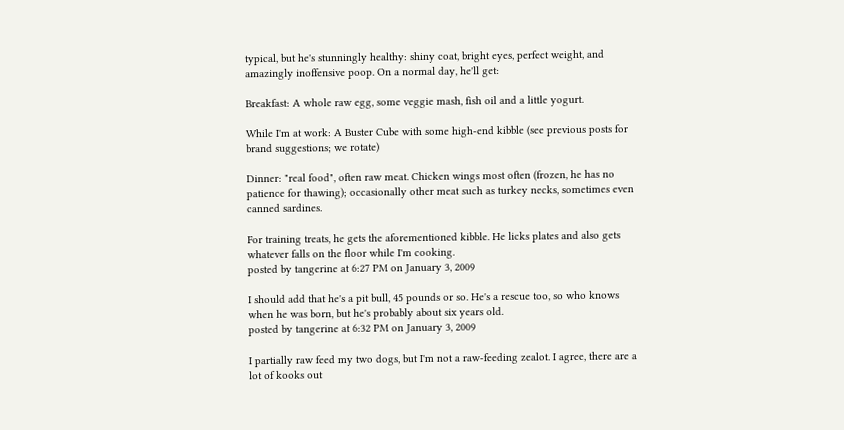typical, but he's stunningly healthy: shiny coat, bright eyes, perfect weight, and amazingly inoffensive poop. On a normal day, he'll get:

Breakfast: A whole raw egg, some veggie mash, fish oil and a little yogurt.

While I'm at work: A Buster Cube with some high-end kibble (see previous posts for brand suggestions; we rotate)

Dinner: "real food", often raw meat. Chicken wings most often (frozen, he has no patience for thawing); occasionally other meat such as turkey necks, sometimes even canned sardines.

For training treats, he gets the aforementioned kibble. He licks plates and also gets whatever falls on the floor while I'm cooking.
posted by tangerine at 6:27 PM on January 3, 2009

I should add that he's a pit bull, 45 pounds or so. He's a rescue too, so who knows when he was born, but he's probably about six years old.
posted by tangerine at 6:32 PM on January 3, 2009

I partially raw feed my two dogs, but I'm not a raw-feeding zealot. I agree, there are a lot of kooks out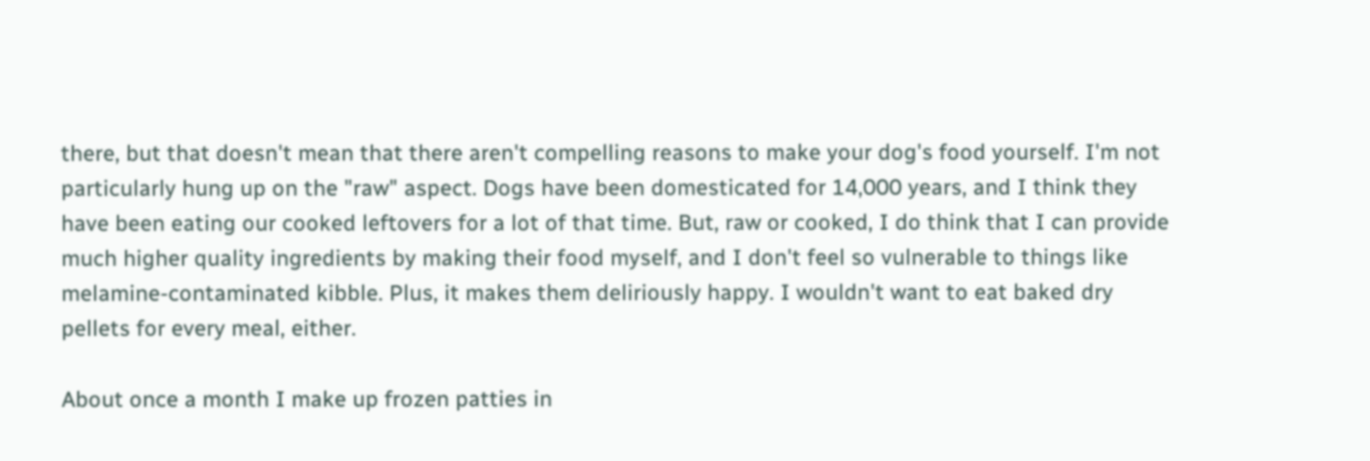there, but that doesn't mean that there aren't compelling reasons to make your dog's food yourself. I'm not particularly hung up on the "raw" aspect. Dogs have been domesticated for 14,000 years, and I think they have been eating our cooked leftovers for a lot of that time. But, raw or cooked, I do think that I can provide much higher quality ingredients by making their food myself, and I don't feel so vulnerable to things like melamine-contaminated kibble. Plus, it makes them deliriously happy. I wouldn't want to eat baked dry pellets for every meal, either.

About once a month I make up frozen patties in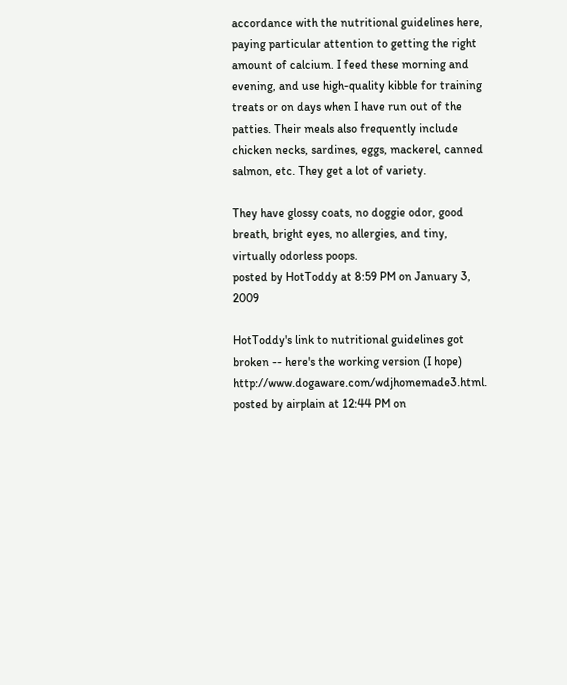accordance with the nutritional guidelines here, paying particular attention to getting the right amount of calcium. I feed these morning and evening, and use high-quality kibble for training treats or on days when I have run out of the patties. Their meals also frequently include chicken necks, sardines, eggs, mackerel, canned salmon, etc. They get a lot of variety.

They have glossy coats, no doggie odor, good breath, bright eyes, no allergies, and tiny, virtually odorless poops.
posted by HotToddy at 8:59 PM on January 3, 2009

HotToddy's link to nutritional guidelines got broken -- here's the working version (I hope) http://www.dogaware.com/wdjhomemade3.html.
posted by airplain at 12:44 PM on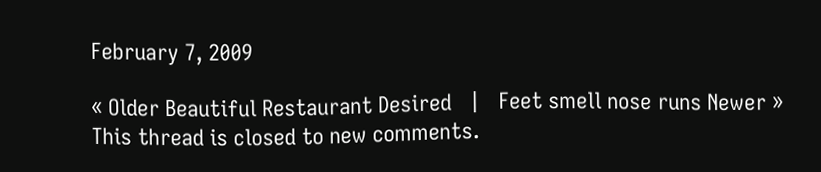February 7, 2009

« Older Beautiful Restaurant Desired   |   Feet smell nose runs Newer »
This thread is closed to new comments.